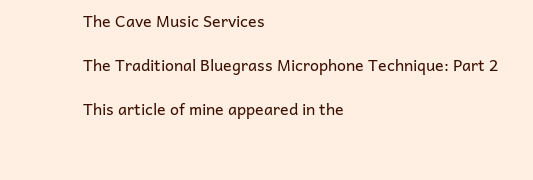The Cave Music Services

The Traditional Bluegrass Microphone Technique: Part 2

This article of mine appeared in the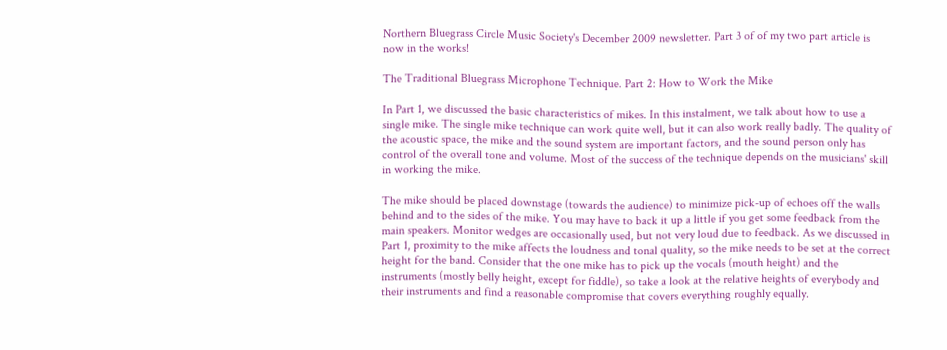Northern Bluegrass Circle Music Society's December 2009 newsletter. Part 3 of of my two part article is now in the works!

The Traditional Bluegrass Microphone Technique. Part 2: How to Work the Mike

In Part 1, we discussed the basic characteristics of mikes. In this instalment, we talk about how to use a single mike. The single mike technique can work quite well, but it can also work really badly. The quality of the acoustic space, the mike and the sound system are important factors, and the sound person only has control of the overall tone and volume. Most of the success of the technique depends on the musicians' skill in working the mike.

The mike should be placed downstage (towards the audience) to minimize pick-up of echoes off the walls behind and to the sides of the mike. You may have to back it up a little if you get some feedback from the main speakers. Monitor wedges are occasionally used, but not very loud due to feedback. As we discussed in Part 1, proximity to the mike affects the loudness and tonal quality, so the mike needs to be set at the correct height for the band. Consider that the one mike has to pick up the vocals (mouth height) and the instruments (mostly belly height, except for fiddle), so take a look at the relative heights of everybody and their instruments and find a reasonable compromise that covers everything roughly equally.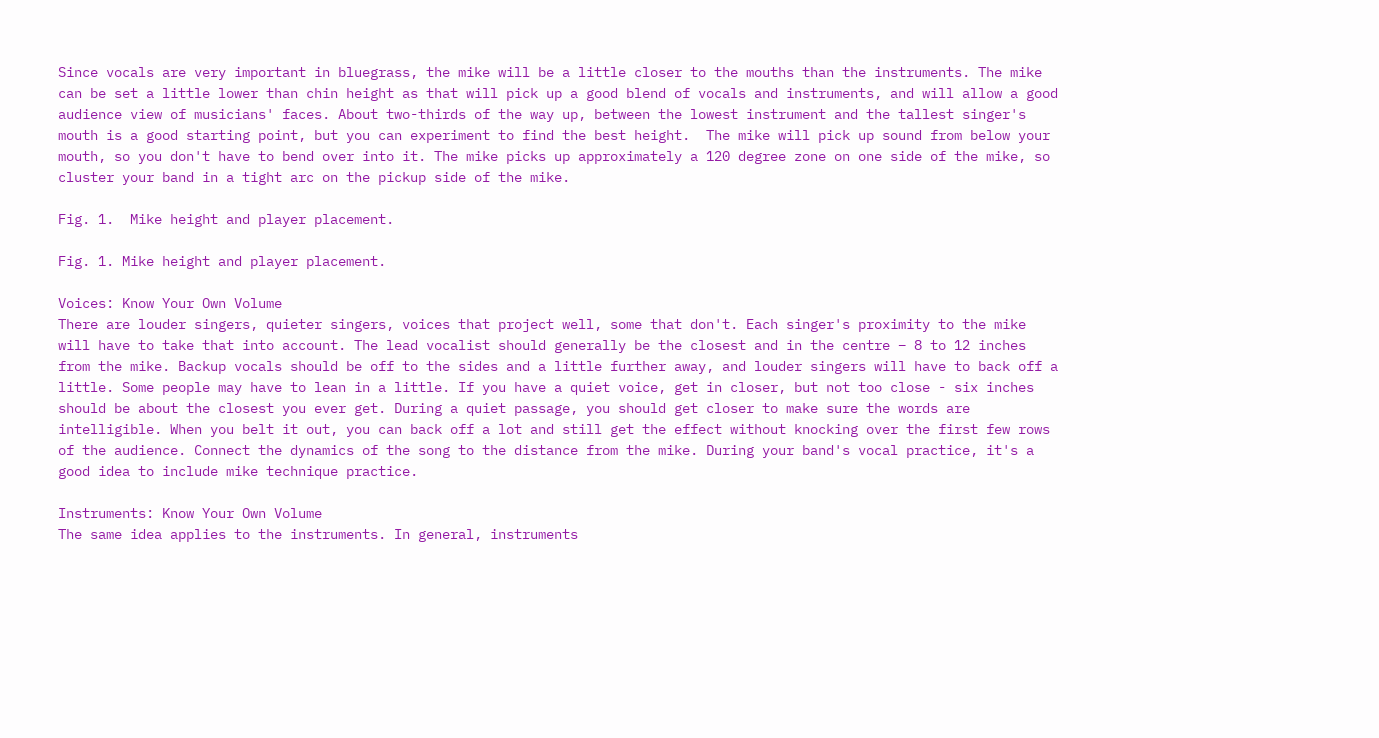Since vocals are very important in bluegrass, the mike will be a little closer to the mouths than the instruments. The mike can be set a little lower than chin height as that will pick up a good blend of vocals and instruments, and will allow a good audience view of musicians' faces. About two-thirds of the way up, between the lowest instrument and the tallest singer's mouth is a good starting point, but you can experiment to find the best height.  The mike will pick up sound from below your mouth, so you don't have to bend over into it. The mike picks up approximately a 120 degree zone on one side of the mike, so cluster your band in a tight arc on the pickup side of the mike.

Fig. 1.  Mike height and player placement.

Fig. 1. Mike height and player placement.

Voices: Know Your Own Volume
There are louder singers, quieter singers, voices that project well, some that don't. Each singer's proximity to the mike will have to take that into account. The lead vocalist should generally be the closest and in the centre – 8 to 12 inches from the mike. Backup vocals should be off to the sides and a little further away, and louder singers will have to back off a little. Some people may have to lean in a little. If you have a quiet voice, get in closer, but not too close - six inches should be about the closest you ever get. During a quiet passage, you should get closer to make sure the words are intelligible. When you belt it out, you can back off a lot and still get the effect without knocking over the first few rows of the audience. Connect the dynamics of the song to the distance from the mike. During your band's vocal practice, it's a good idea to include mike technique practice.

Instruments: Know Your Own Volume
The same idea applies to the instruments. In general, instruments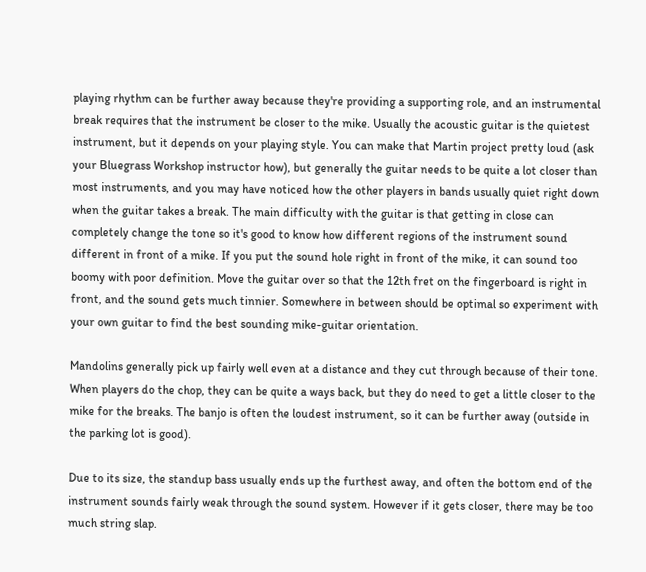playing rhythm can be further away because they're providing a supporting role, and an instrumental break requires that the instrument be closer to the mike. Usually the acoustic guitar is the quietest instrument, but it depends on your playing style. You can make that Martin project pretty loud (ask your Bluegrass Workshop instructor how), but generally the guitar needs to be quite a lot closer than most instruments, and you may have noticed how the other players in bands usually quiet right down when the guitar takes a break. The main difficulty with the guitar is that getting in close can completely change the tone so it's good to know how different regions of the instrument sound different in front of a mike. If you put the sound hole right in front of the mike, it can sound too boomy with poor definition. Move the guitar over so that the 12th fret on the fingerboard is right in front, and the sound gets much tinnier. Somewhere in between should be optimal so experiment with your own guitar to find the best sounding mike-guitar orientation.

Mandolins generally pick up fairly well even at a distance and they cut through because of their tone. When players do the chop, they can be quite a ways back, but they do need to get a little closer to the mike for the breaks. The banjo is often the loudest instrument, so it can be further away (outside in the parking lot is good).

Due to its size, the standup bass usually ends up the furthest away, and often the bottom end of the instrument sounds fairly weak through the sound system. However if it gets closer, there may be too much string slap.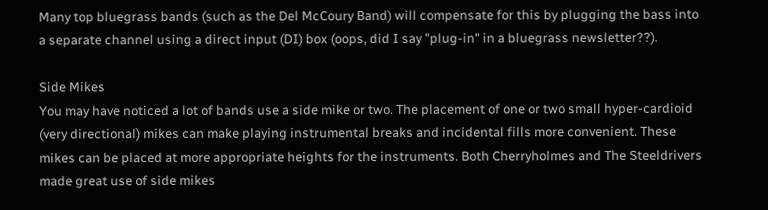Many top bluegrass bands (such as the Del McCoury Band) will compensate for this by plugging the bass into a separate channel using a direct input (DI) box (oops, did I say "plug-in" in a bluegrass newsletter??).

Side Mikes
You may have noticed a lot of bands use a side mike or two. The placement of one or two small hyper-cardioid (very directional) mikes can make playing instrumental breaks and incidental fills more convenient. These mikes can be placed at more appropriate heights for the instruments. Both Cherryholmes and The Steeldrivers made great use of side mikes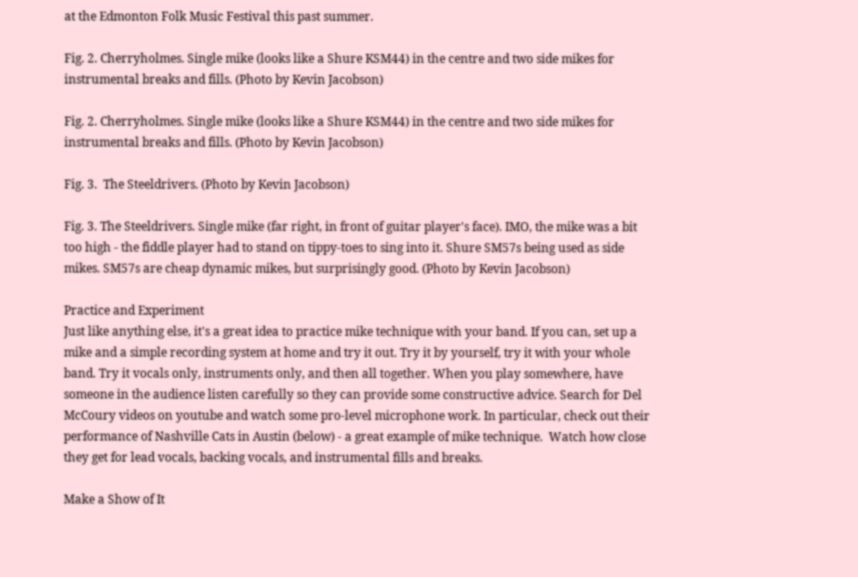at the Edmonton Folk Music Festival this past summer.

Fig. 2. Cherryholmes. Single mike (looks like a Shure KSM44) in the centre and two side mikes for instrumental breaks and fills. (Photo by Kevin Jacobson)

Fig. 2. Cherryholmes. Single mike (looks like a Shure KSM44) in the centre and two side mikes for instrumental breaks and fills. (Photo by Kevin Jacobson)

Fig. 3.  The Steeldrivers. (Photo by Kevin Jacobson)

Fig. 3. The Steeldrivers. Single mike (far right, in front of guitar player's face). IMO, the mike was a bit too high - the fiddle player had to stand on tippy-toes to sing into it. Shure SM57s being used as side mikes. SM57s are cheap dynamic mikes, but surprisingly good. (Photo by Kevin Jacobson)

Practice and Experiment
Just like anything else, it's a great idea to practice mike technique with your band. If you can, set up a mike and a simple recording system at home and try it out. Try it by yourself, try it with your whole band. Try it vocals only, instruments only, and then all together. When you play somewhere, have someone in the audience listen carefully so they can provide some constructive advice. Search for Del McCoury videos on youtube and watch some pro-level microphone work. In particular, check out their performance of Nashville Cats in Austin (below) - a great example of mike technique.  Watch how close they get for lead vocals, backing vocals, and instrumental fills and breaks.

Make a Show of It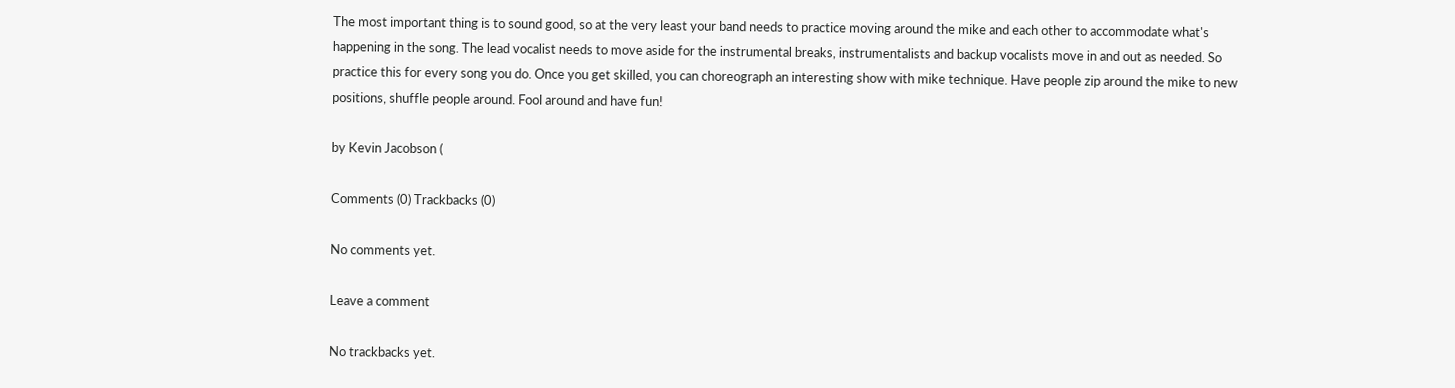The most important thing is to sound good, so at the very least your band needs to practice moving around the mike and each other to accommodate what's happening in the song. The lead vocalist needs to move aside for the instrumental breaks, instrumentalists and backup vocalists move in and out as needed. So practice this for every song you do. Once you get skilled, you can choreograph an interesting show with mike technique. Have people zip around the mike to new positions, shuffle people around. Fool around and have fun!

by Kevin Jacobson (

Comments (0) Trackbacks (0)

No comments yet.

Leave a comment

No trackbacks yet.